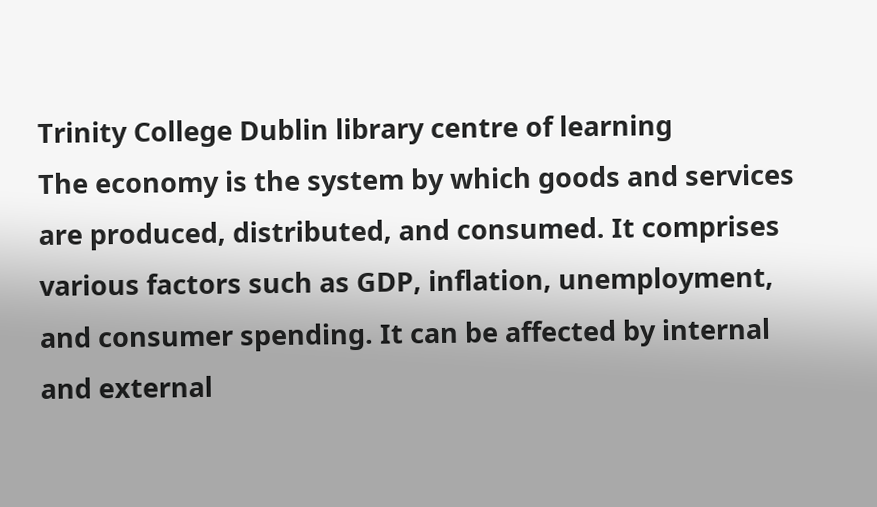Trinity College Dublin library centre of learning
The economy is the system by which goods and services are produced, distributed, and consumed. It comprises various factors such as GDP, inflation, unemployment, and consumer spending. It can be affected by internal and external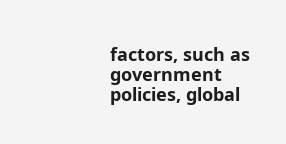factors, such as government policies, global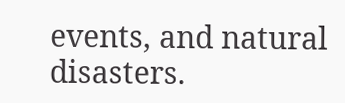events, and natural disasters.